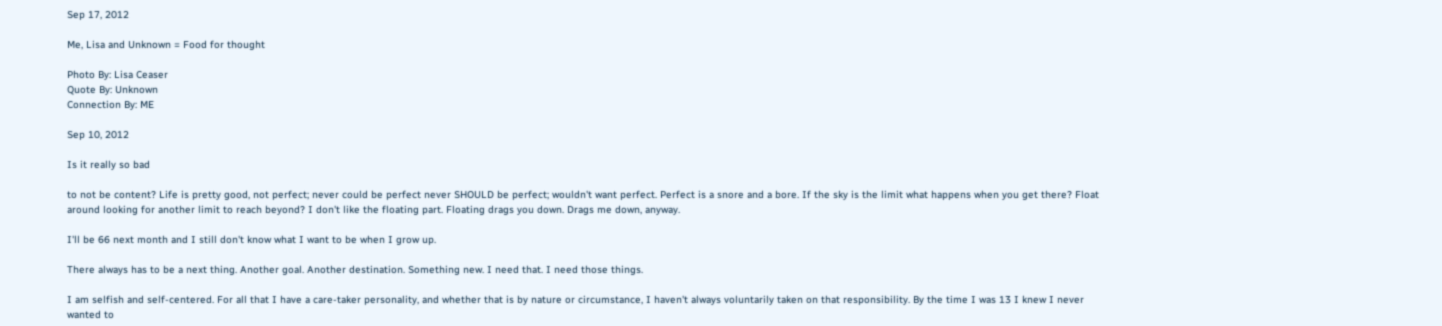Sep 17, 2012

Me, Lisa and Unknown = Food for thought

Photo By: Lisa Ceaser
Quote By: Unknown
Connection By: ME

Sep 10, 2012

Is it really so bad

to not be content? Life is pretty good, not perfect; never could be perfect never SHOULD be perfect; wouldn't want perfect. Perfect is a snore and a bore. If the sky is the limit what happens when you get there? Float around looking for another limit to reach beyond? I don't like the floating part. Floating drags you down. Drags me down, anyway.

I'll be 66 next month and I still don't know what I want to be when I grow up.

There always has to be a next thing. Another goal. Another destination. Something new. I need that. I need those things.

I am selfish and self-centered. For all that I have a care-taker personality, and whether that is by nature or circumstance, I haven't always voluntarily taken on that responsibility. By the time I was 13 I knew I never wanted to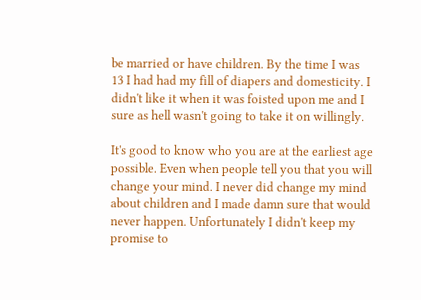be married or have children. By the time I was 13 I had had my fill of diapers and domesticity. I didn't like it when it was foisted upon me and I sure as hell wasn't going to take it on willingly.

It's good to know who you are at the earliest age possible. Even when people tell you that you will change your mind. I never did change my mind about children and I made damn sure that would never happen. Unfortunately I didn't keep my promise to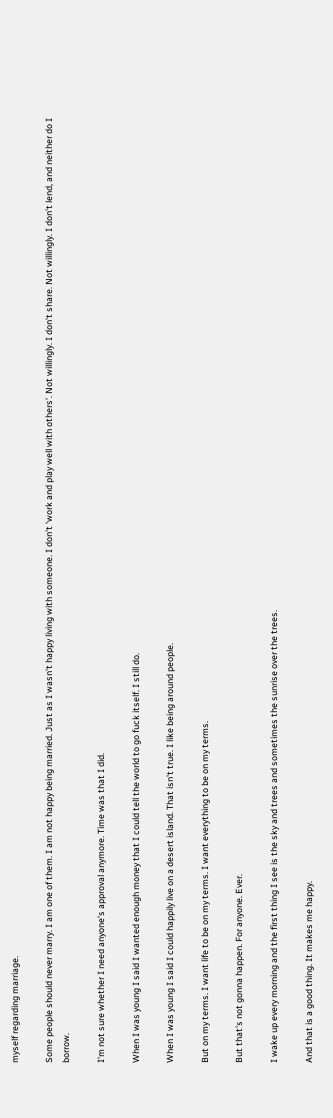myself regarding marriage.

Some people should never marry. I am one of them. I am not happy being married. Just as I wasn't happy living with someone. I don't 'work and play well with others'. Not willingly. I don't share. Not willingly. I don't lend, and neither do I borrow.

I'm not sure whether I need anyone's approval anymore. Time was that I did.

When I was young I said I wanted enough money that I could tell the world to go fuck itself. I still do.

When I was young I said I could happily live on a desert island. That isn't true. I like being around people.

But on my terms. I want life to be on my terms. I want everything to be on my terms.

But that's not gonna happen. For anyone. Ever.

I wake up every morning and the first thing I see is the sky and trees and sometimes the sunrise over the trees.

And that is a good thing. It makes me happy.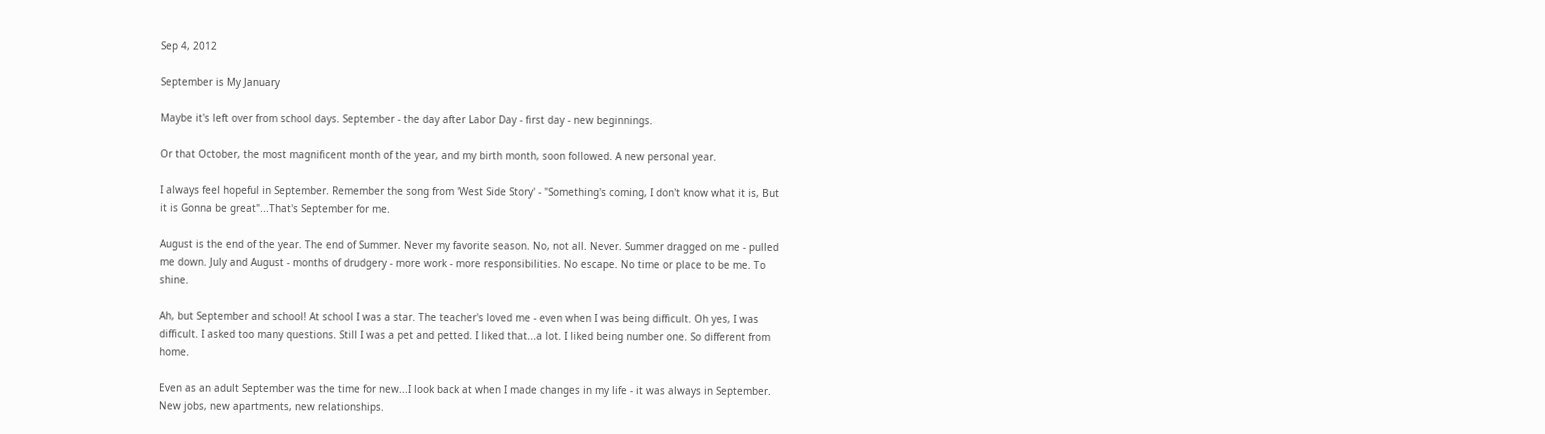Sep 4, 2012

September is My January

Maybe it's left over from school days. September - the day after Labor Day - first day - new beginnings.

Or that October, the most magnificent month of the year, and my birth month, soon followed. A new personal year.

I always feel hopeful in September. Remember the song from 'West Side Story' - "Something's coming, I don't know what it is, But it is Gonna be great"...That's September for me.

August is the end of the year. The end of Summer. Never my favorite season. No, not all. Never. Summer dragged on me - pulled me down. July and August - months of drudgery - more work - more responsibilities. No escape. No time or place to be me. To shine.

Ah, but September and school! At school I was a star. The teacher's loved me - even when I was being difficult. Oh yes, I was difficult. I asked too many questions. Still I was a pet and petted. I liked that...a lot. I liked being number one. So different from home.

Even as an adult September was the time for new...I look back at when I made changes in my life - it was always in September. New jobs, new apartments, new relationships.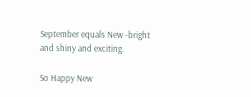September equals New -bright and shiny and exciting.

So Happy New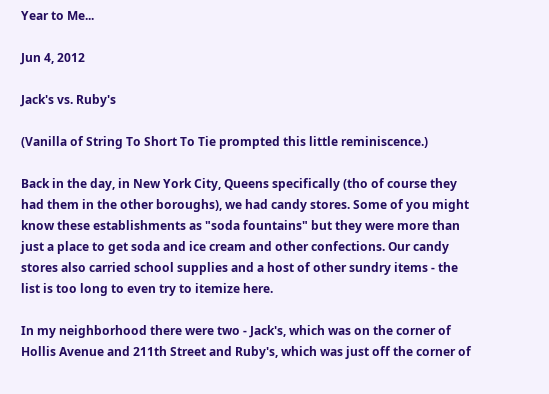Year to Me...

Jun 4, 2012

Jack's vs. Ruby's

(Vanilla of String To Short To Tie prompted this little reminiscence.)

Back in the day, in New York City, Queens specifically (tho of course they had them in the other boroughs), we had candy stores. Some of you might know these establishments as "soda fountains" but they were more than just a place to get soda and ice cream and other confections. Our candy stores also carried school supplies and a host of other sundry items - the list is too long to even try to itemize here.

In my neighborhood there were two - Jack's, which was on the corner of Hollis Avenue and 211th Street and Ruby's, which was just off the corner of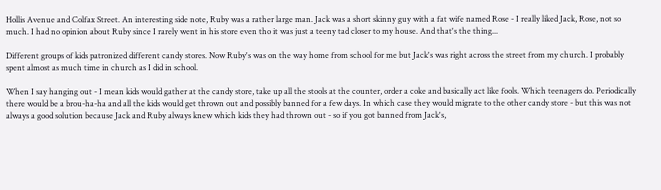Hollis Avenue and Colfax Street. An interesting side note, Ruby was a rather large man. Jack was a short skinny guy with a fat wife named Rose - I really liked Jack, Rose, not so much. I had no opinion about Ruby since I rarely went in his store even tho it was just a teeny tad closer to my house. And that's the thing...

Different groups of kids patronized different candy stores. Now Ruby's was on the way home from school for me but Jack's was right across the street from my church. I probably spent almost as much time in church as I did in school.

When I say hanging out - I mean kids would gather at the candy store, take up all the stools at the counter, order a coke and basically act like fools. Which teenagers do. Periodically there would be a brou-ha-ha and all the kids would get thrown out and possibly banned for a few days. In which case they would migrate to the other candy store - but this was not always a good solution because Jack and Ruby always knew which kids they had thrown out - so if you got banned from Jack's,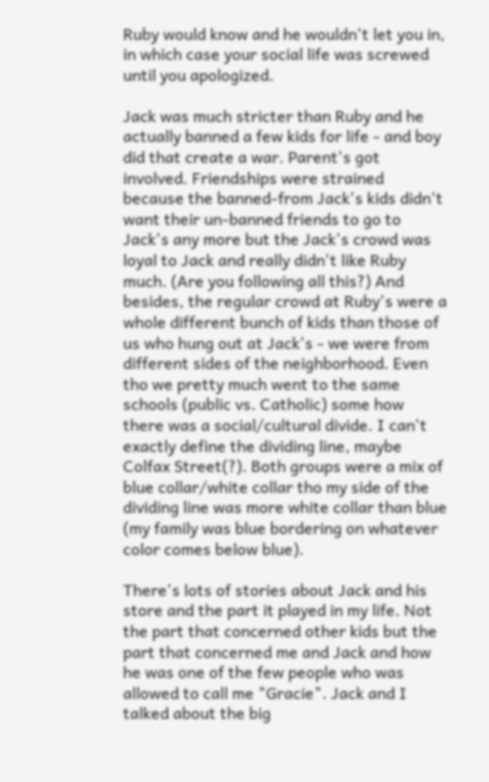Ruby would know and he wouldn't let you in, in which case your social life was screwed until you apologized.

Jack was much stricter than Ruby and he actually banned a few kids for life - and boy did that create a war. Parent's got involved. Friendships were strained because the banned-from Jack's kids didn't want their un-banned friends to go to Jack's any more but the Jack's crowd was loyal to Jack and really didn't like Ruby much. (Are you following all this?) And besides, the regular crowd at Ruby's were a whole different bunch of kids than those of us who hung out at Jack's - we were from different sides of the neighborhood. Even tho we pretty much went to the same schools (public vs. Catholic) some how there was a social/cultural divide. I can't exactly define the dividing line, maybe Colfax Street(?). Both groups were a mix of blue collar/white collar tho my side of the dividing line was more white collar than blue (my family was blue bordering on whatever color comes below blue).

There's lots of stories about Jack and his store and the part it played in my life. Not the part that concerned other kids but the part that concerned me and Jack and how he was one of the few people who was allowed to call me "Gracie". Jack and I talked about the big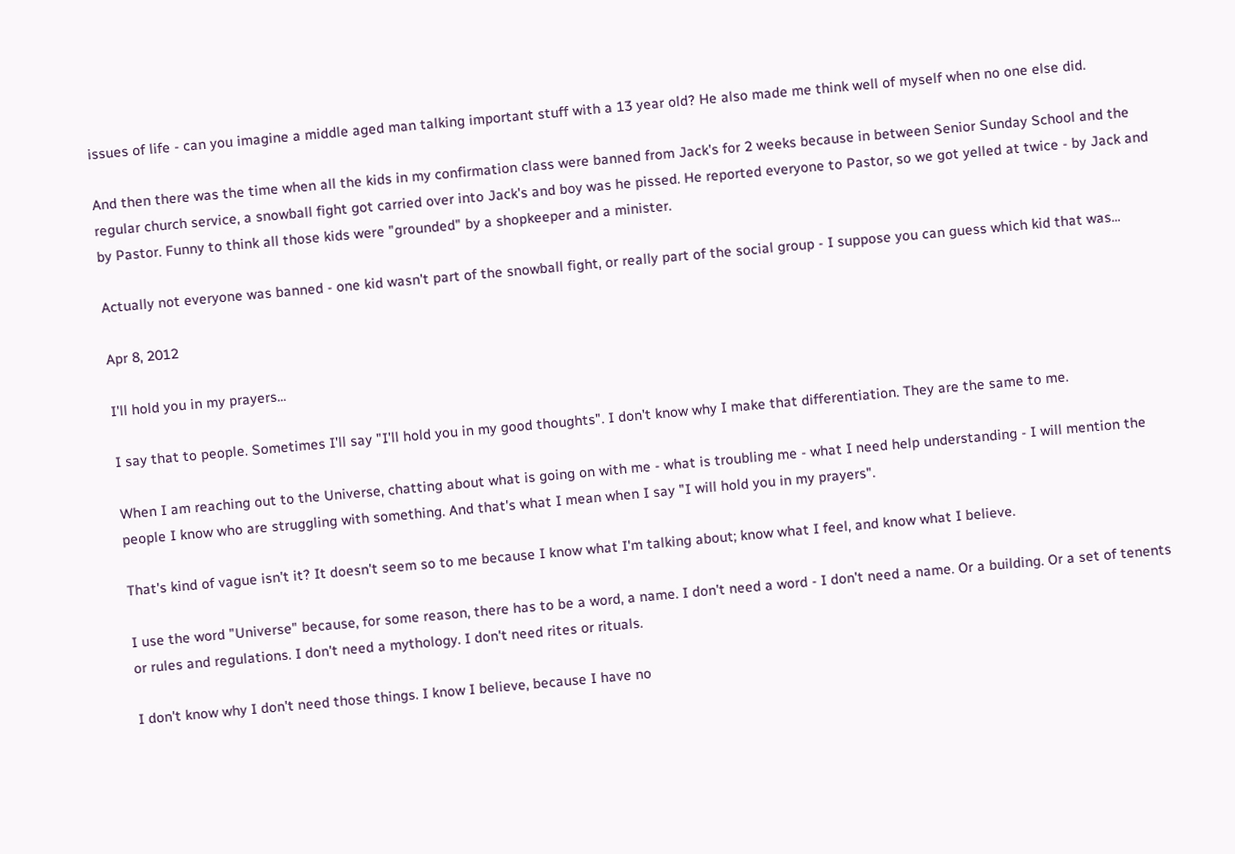issues of life - can you imagine a middle aged man talking important stuff with a 13 year old? He also made me think well of myself when no one else did.

And then there was the time when all the kids in my confirmation class were banned from Jack's for 2 weeks because in between Senior Sunday School and the regular church service, a snowball fight got carried over into Jack's and boy was he pissed. He reported everyone to Pastor, so we got yelled at twice - by Jack and by Pastor. Funny to think all those kids were "grounded" by a shopkeeper and a minister.

Actually not everyone was banned - one kid wasn't part of the snowball fight, or really part of the social group - I suppose you can guess which kid that was...

Apr 8, 2012

I'll hold you in my prayers...

I say that to people. Sometimes I'll say "I'll hold you in my good thoughts". I don't know why I make that differentiation. They are the same to me.

When I am reaching out to the Universe, chatting about what is going on with me - what is troubling me - what I need help understanding - I will mention the people I know who are struggling with something. And that's what I mean when I say "I will hold you in my prayers".

That's kind of vague isn't it? It doesn't seem so to me because I know what I'm talking about; know what I feel, and know what I believe.

I use the word "Universe" because, for some reason, there has to be a word, a name. I don't need a word - I don't need a name. Or a building. Or a set of tenents or rules and regulations. I don't need a mythology. I don't need rites or rituals.

I don't know why I don't need those things. I know I believe, because I have no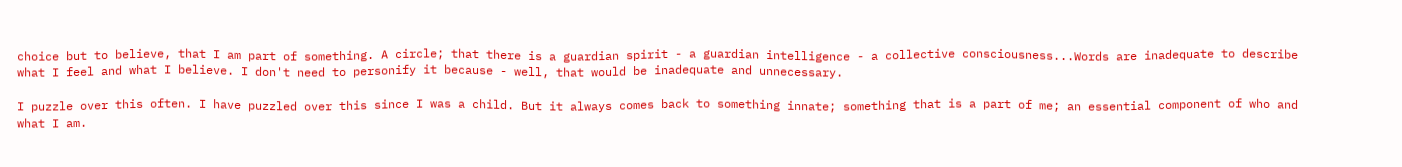choice but to believe, that I am part of something. A circle; that there is a guardian spirit - a guardian intelligence - a collective consciousness...Words are inadequate to describe what I feel and what I believe. I don't need to personify it because - well, that would be inadequate and unnecessary.

I puzzle over this often. I have puzzled over this since I was a child. But it always comes back to something innate; something that is a part of me; an essential component of who and what I am.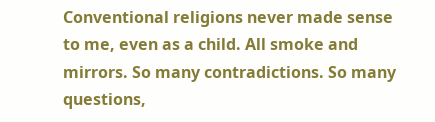Conventional religions never made sense to me, even as a child. All smoke and mirrors. So many contradictions. So many questions,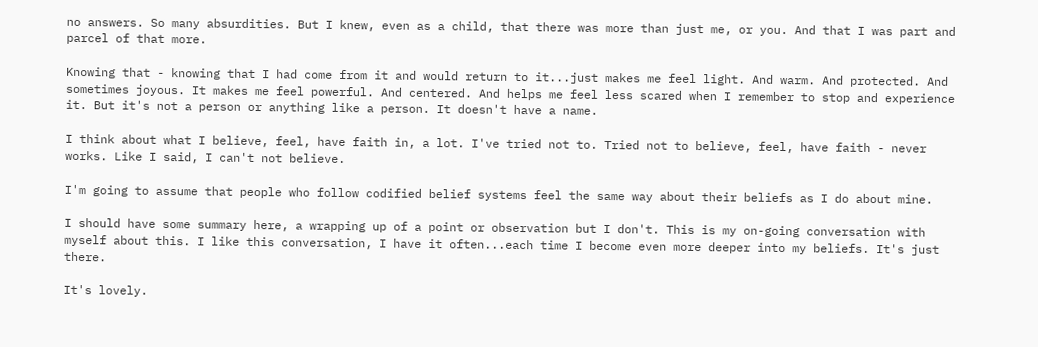no answers. So many absurdities. But I knew, even as a child, that there was more than just me, or you. And that I was part and parcel of that more.

Knowing that - knowing that I had come from it and would return to it...just makes me feel light. And warm. And protected. And sometimes joyous. It makes me feel powerful. And centered. And helps me feel less scared when I remember to stop and experience it. But it's not a person or anything like a person. It doesn't have a name.

I think about what I believe, feel, have faith in, a lot. I've tried not to. Tried not to believe, feel, have faith - never works. Like I said, I can't not believe.

I'm going to assume that people who follow codified belief systems feel the same way about their beliefs as I do about mine.

I should have some summary here, a wrapping up of a point or observation but I don't. This is my on-going conversation with myself about this. I like this conversation, I have it often...each time I become even more deeper into my beliefs. It's just there.

It's lovely.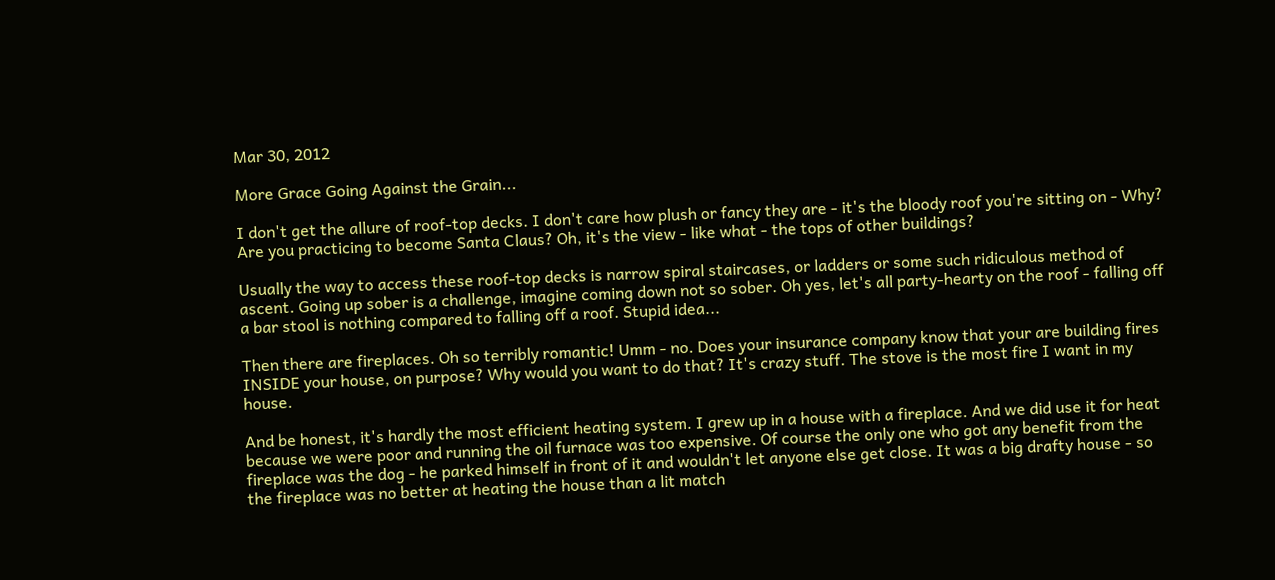Mar 30, 2012

More Grace Going Against the Grain...

I don't get the allure of roof-top decks. I don't care how plush or fancy they are - it's the bloody roof you're sitting on - Why? Are you practicing to become Santa Claus? Oh, it's the view - like what - the tops of other buildings?

Usually the way to access these roof-top decks is narrow spiral staircases, or ladders or some such ridiculous method of ascent. Going up sober is a challenge, imagine coming down not so sober. Oh yes, let's all party-hearty on the roof - falling off a bar stool is nothing compared to falling off a roof. Stupid idea...

Then there are fireplaces. Oh so terribly romantic! Umm - no. Does your insurance company know that your are building fires INSIDE your house, on purpose? Why would you want to do that? It's crazy stuff. The stove is the most fire I want in my house.

And be honest, it's hardly the most efficient heating system. I grew up in a house with a fireplace. And we did use it for heat because we were poor and running the oil furnace was too expensive. Of course the only one who got any benefit from the fireplace was the dog - he parked himself in front of it and wouldn't let anyone else get close. It was a big drafty house - so the fireplace was no better at heating the house than a lit match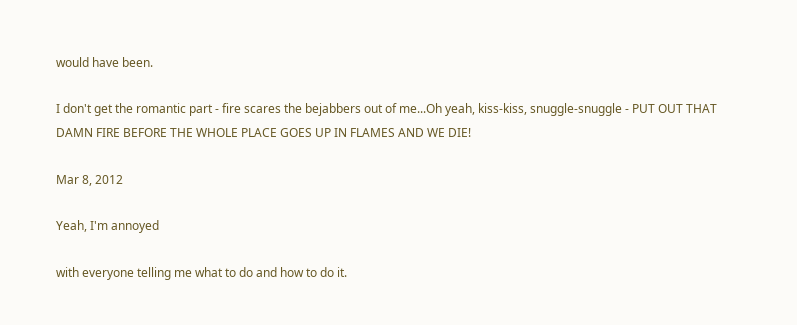would have been.

I don't get the romantic part - fire scares the bejabbers out of me...Oh yeah, kiss-kiss, snuggle-snuggle - PUT OUT THAT DAMN FIRE BEFORE THE WHOLE PLACE GOES UP IN FLAMES AND WE DIE!

Mar 8, 2012

Yeah, I'm annoyed

with everyone telling me what to do and how to do it.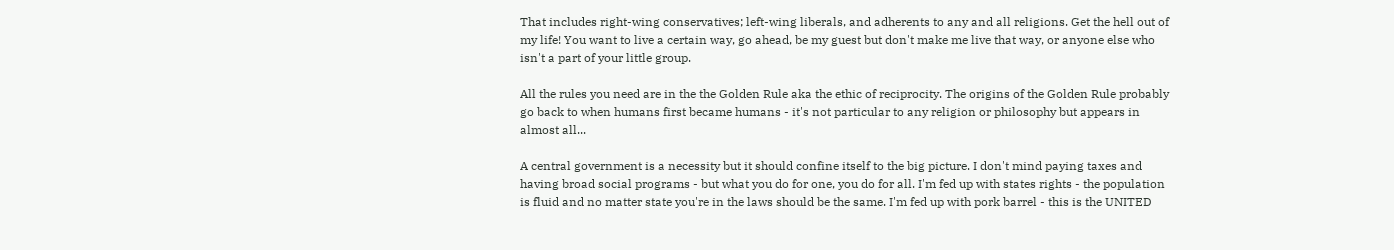That includes right-wing conservatives; left-wing liberals, and adherents to any and all religions. Get the hell out of my life! You want to live a certain way, go ahead, be my guest but don't make me live that way, or anyone else who isn't a part of your little group.

All the rules you need are in the the Golden Rule aka the ethic of reciprocity. The origins of the Golden Rule probably go back to when humans first became humans - it's not particular to any religion or philosophy but appears in almost all...

A central government is a necessity but it should confine itself to the big picture. I don't mind paying taxes and having broad social programs - but what you do for one, you do for all. I'm fed up with states rights - the population is fluid and no matter state you're in the laws should be the same. I'm fed up with pork barrel - this is the UNITED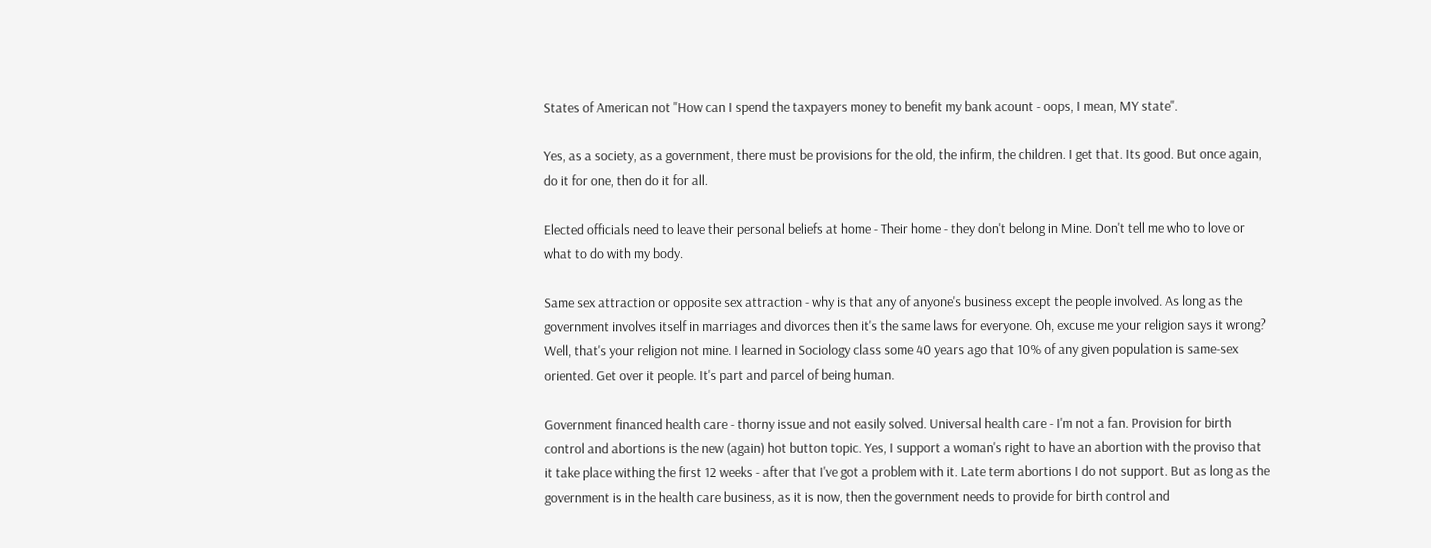States of American not "How can I spend the taxpayers money to benefit my bank acount - oops, I mean, MY state".

Yes, as a society, as a government, there must be provisions for the old, the infirm, the children. I get that. Its good. But once again, do it for one, then do it for all.

Elected officials need to leave their personal beliefs at home - Their home - they don't belong in Mine. Don't tell me who to love or what to do with my body.

Same sex attraction or opposite sex attraction - why is that any of anyone's business except the people involved. As long as the government involves itself in marriages and divorces then it's the same laws for everyone. Oh, excuse me your religion says it wrong? Well, that's your religion not mine. I learned in Sociology class some 40 years ago that 10% of any given population is same-sex oriented. Get over it people. It's part and parcel of being human.

Government financed health care - thorny issue and not easily solved. Universal health care - I'm not a fan. Provision for birth control and abortions is the new (again) hot button topic. Yes, I support a woman's right to have an abortion with the proviso that it take place withing the first 12 weeks - after that I've got a problem with it. Late term abortions I do not support. But as long as the government is in the health care business, as it is now, then the government needs to provide for birth control and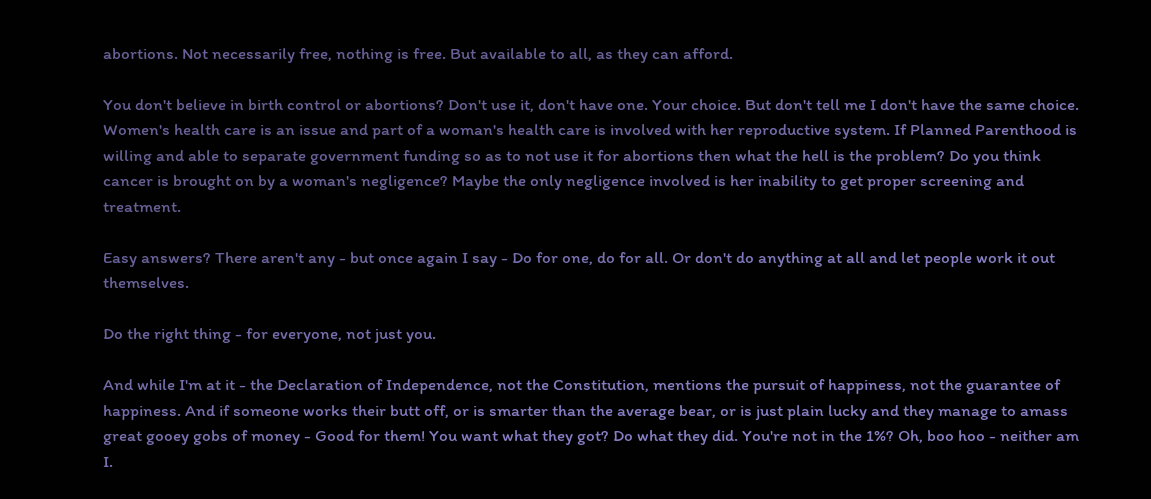abortions. Not necessarily free, nothing is free. But available to all, as they can afford.

You don't believe in birth control or abortions? Don't use it, don't have one. Your choice. But don't tell me I don't have the same choice. Women's health care is an issue and part of a woman's health care is involved with her reproductive system. If Planned Parenthood is willing and able to separate government funding so as to not use it for abortions then what the hell is the problem? Do you think cancer is brought on by a woman's negligence? Maybe the only negligence involved is her inability to get proper screening and treatment.

Easy answers? There aren't any - but once again I say - Do for one, do for all. Or don't do anything at all and let people work it out themselves.

Do the right thing - for everyone, not just you.

And while I'm at it - the Declaration of Independence, not the Constitution, mentions the pursuit of happiness, not the guarantee of happiness. And if someone works their butt off, or is smarter than the average bear, or is just plain lucky and they manage to amass great gooey gobs of money - Good for them! You want what they got? Do what they did. You're not in the 1%? Oh, boo hoo - neither am I.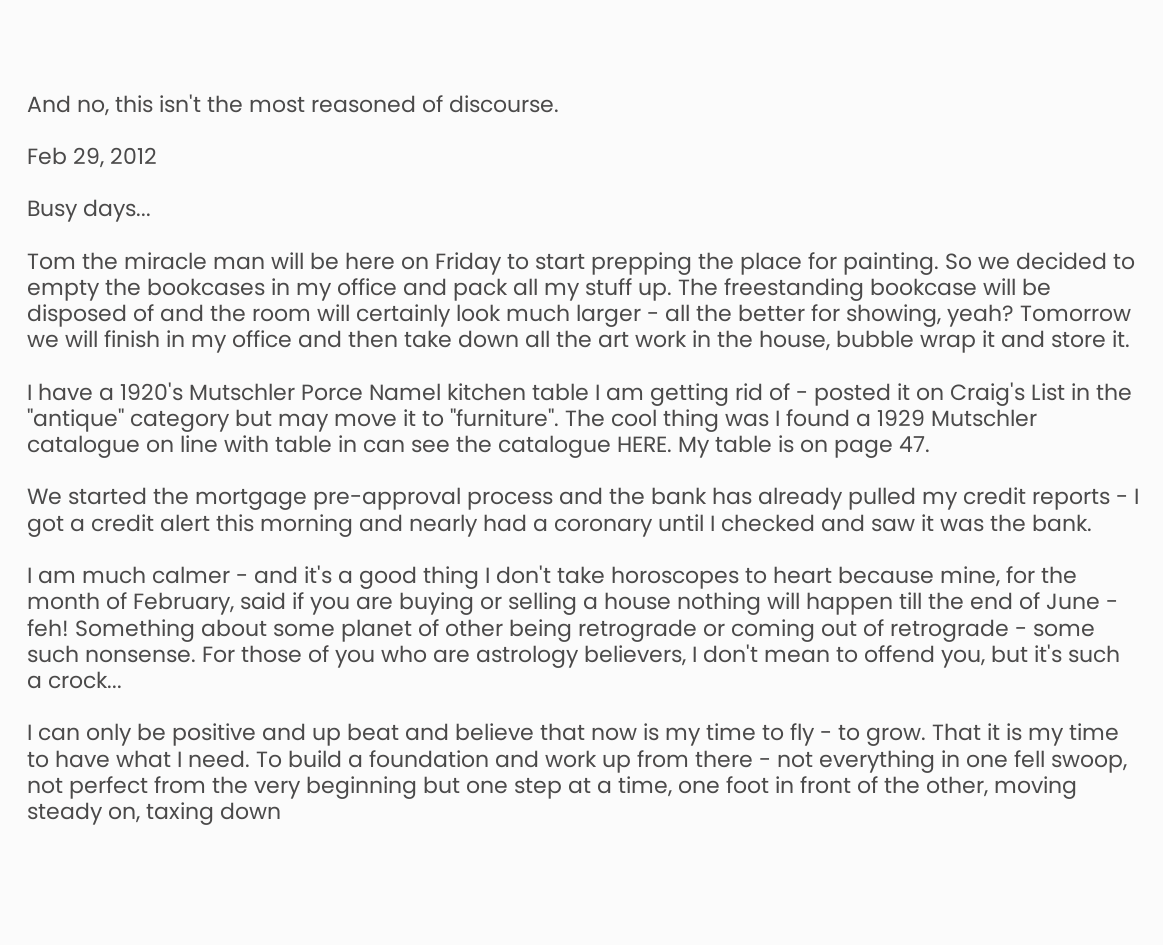And no, this isn't the most reasoned of discourse.

Feb 29, 2012

Busy days...

Tom the miracle man will be here on Friday to start prepping the place for painting. So we decided to empty the bookcases in my office and pack all my stuff up. The freestanding bookcase will be disposed of and the room will certainly look much larger - all the better for showing, yeah? Tomorrow we will finish in my office and then take down all the art work in the house, bubble wrap it and store it.

I have a 1920's Mutschler Porce Namel kitchen table I am getting rid of - posted it on Craig's List in the "antique" category but may move it to "furniture". The cool thing was I found a 1929 Mutschler catalogue on line with table in can see the catalogue HERE. My table is on page 47.

We started the mortgage pre-approval process and the bank has already pulled my credit reports - I got a credit alert this morning and nearly had a coronary until I checked and saw it was the bank.

I am much calmer - and it's a good thing I don't take horoscopes to heart because mine, for the month of February, said if you are buying or selling a house nothing will happen till the end of June - feh! Something about some planet of other being retrograde or coming out of retrograde - some such nonsense. For those of you who are astrology believers, I don't mean to offend you, but it's such a crock...

I can only be positive and up beat and believe that now is my time to fly - to grow. That it is my time to have what I need. To build a foundation and work up from there - not everything in one fell swoop, not perfect from the very beginning but one step at a time, one foot in front of the other, moving steady on, taxing down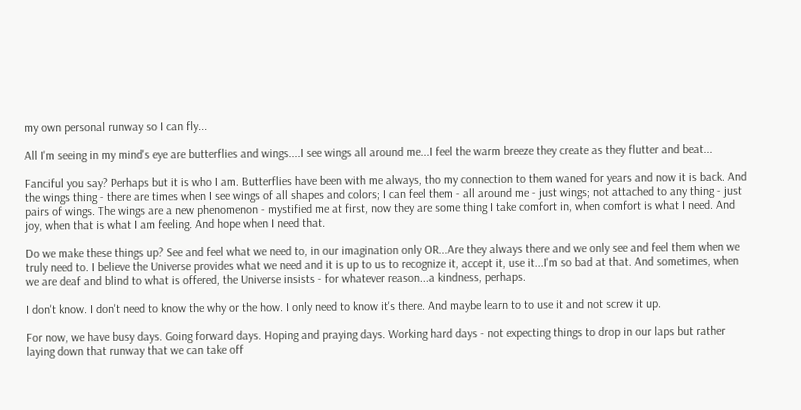my own personal runway so I can fly...

All I'm seeing in my mind's eye are butterflies and wings....I see wings all around me...I feel the warm breeze they create as they flutter and beat...

Fanciful you say? Perhaps but it is who I am. Butterflies have been with me always, tho my connection to them waned for years and now it is back. And the wings thing - there are times when I see wings of all shapes and colors; I can feel them - all around me - just wings; not attached to any thing - just pairs of wings. The wings are a new phenomenon - mystified me at first, now they are some thing I take comfort in, when comfort is what I need. And joy, when that is what I am feeling. And hope when I need that.

Do we make these things up? See and feel what we need to, in our imagination only OR...Are they always there and we only see and feel them when we truly need to. I believe the Universe provides what we need and it is up to us to recognize it, accept it, use it...I'm so bad at that. And sometimes, when we are deaf and blind to what is offered, the Universe insists - for whatever reason...a kindness, perhaps.

I don't know. I don't need to know the why or the how. I only need to know it's there. And maybe learn to to use it and not screw it up.

For now, we have busy days. Going forward days. Hoping and praying days. Working hard days - not expecting things to drop in our laps but rather laying down that runway that we can take off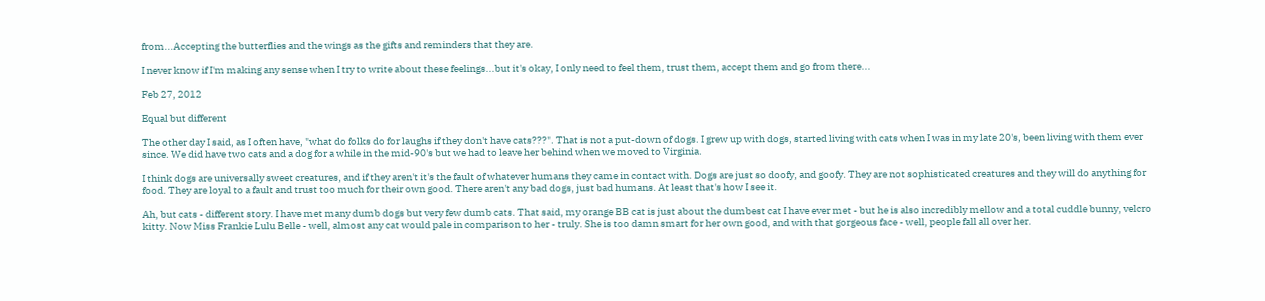from...Accepting the butterflies and the wings as the gifts and reminders that they are.

I never know if I'm making any sense when I try to write about these feelings...but it's okay, I only need to feel them, trust them, accept them and go from there...

Feb 27, 2012

Equal but different

The other day I said, as I often have, "what do folks do for laughs if they don't have cats???". That is not a put-down of dogs. I grew up with dogs, started living with cats when I was in my late 20's, been living with them ever since. We did have two cats and a dog for a while in the mid-90's but we had to leave her behind when we moved to Virginia.

I think dogs are universally sweet creatures, and if they aren't it's the fault of whatever humans they came in contact with. Dogs are just so doofy, and goofy. They are not sophisticated creatures and they will do anything for food. They are loyal to a fault and trust too much for their own good. There aren't any bad dogs, just bad humans. At least that's how I see it.

Ah, but cats - different story. I have met many dumb dogs but very few dumb cats. That said, my orange BB cat is just about the dumbest cat I have ever met - but he is also incredibly mellow and a total cuddle bunny, velcro kitty. Now Miss Frankie Lulu Belle - well, almost any cat would pale in comparison to her - truly. She is too damn smart for her own good, and with that gorgeous face - well, people fall all over her.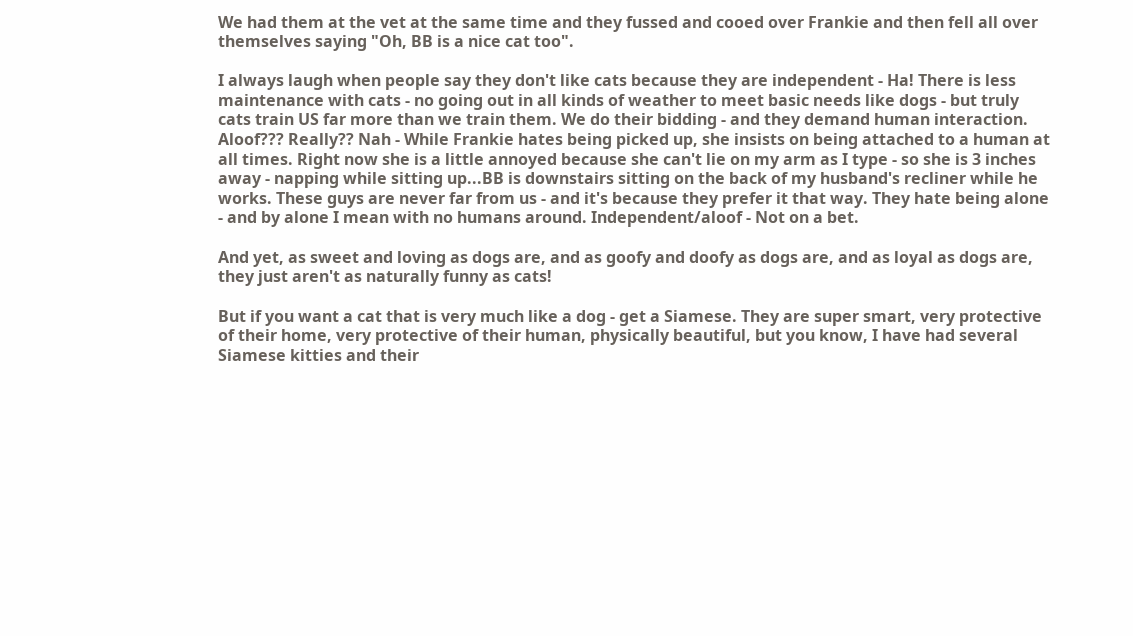We had them at the vet at the same time and they fussed and cooed over Frankie and then fell all over themselves saying "Oh, BB is a nice cat too".

I always laugh when people say they don't like cats because they are independent - Ha! There is less maintenance with cats - no going out in all kinds of weather to meet basic needs like dogs - but truly cats train US far more than we train them. We do their bidding - and they demand human interaction. Aloof??? Really?? Nah - While Frankie hates being picked up, she insists on being attached to a human at all times. Right now she is a little annoyed because she can't lie on my arm as I type - so she is 3 inches away - napping while sitting up...BB is downstairs sitting on the back of my husband's recliner while he works. These guys are never far from us - and it's because they prefer it that way. They hate being alone - and by alone I mean with no humans around. Independent/aloof - Not on a bet.

And yet, as sweet and loving as dogs are, and as goofy and doofy as dogs are, and as loyal as dogs are, they just aren't as naturally funny as cats!

But if you want a cat that is very much like a dog - get a Siamese. They are super smart, very protective of their home, very protective of their human, physically beautiful, but you know, I have had several Siamese kitties and their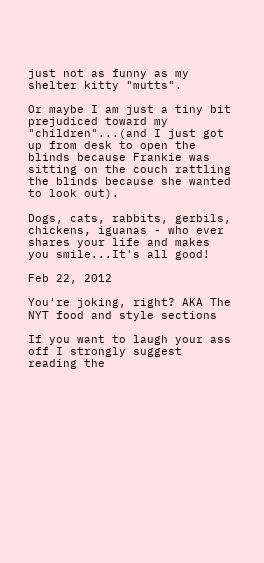just not as funny as my shelter kitty "mutts".

Or maybe I am just a tiny bit prejudiced toward my "children"...(and I just got up from desk to open the blinds because Frankie was sitting on the couch rattling the blinds because she wanted to look out).

Dogs, cats, rabbits, gerbils, chickens, iguanas - who ever shares your life and makes you smile...It's all good!

Feb 22, 2012

You're joking, right? AKA The NYT food and style sections

If you want to laugh your ass off I strongly suggest reading the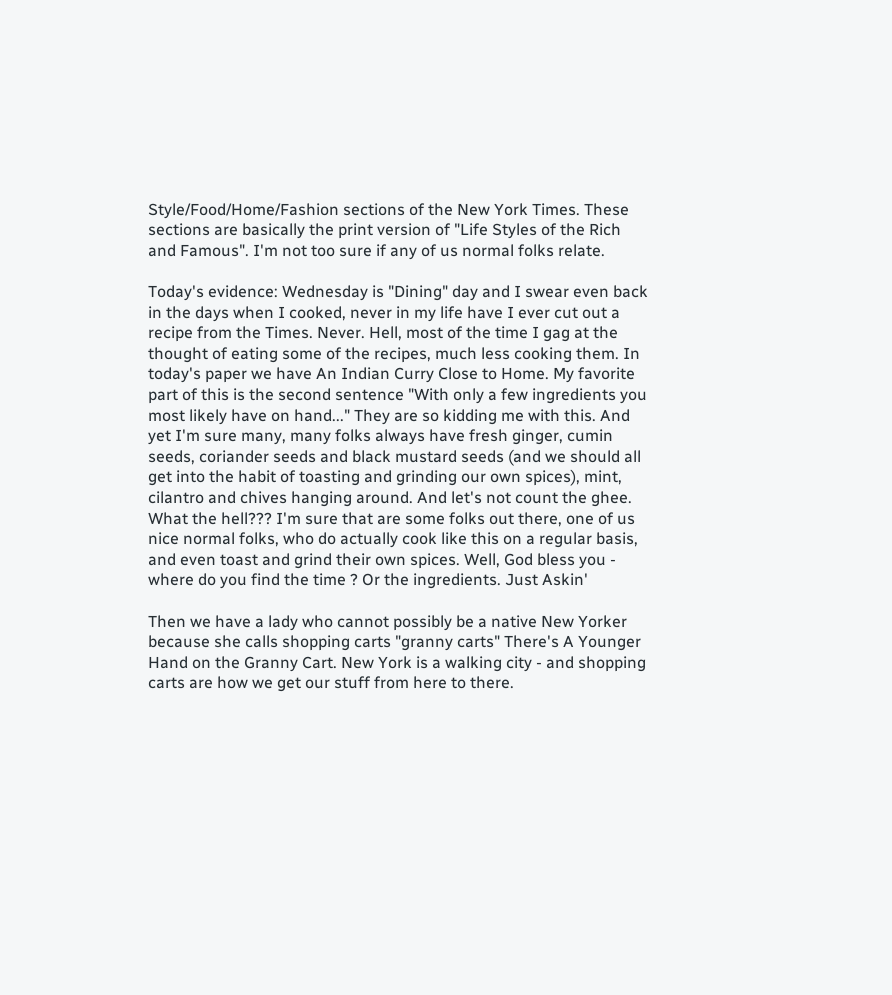Style/Food/Home/Fashion sections of the New York Times. These sections are basically the print version of "Life Styles of the Rich and Famous". I'm not too sure if any of us normal folks relate.

Today's evidence: Wednesday is "Dining" day and I swear even back in the days when I cooked, never in my life have I ever cut out a recipe from the Times. Never. Hell, most of the time I gag at the thought of eating some of the recipes, much less cooking them. In today's paper we have An Indian Curry Close to Home. My favorite part of this is the second sentence "With only a few ingredients you most likely have on hand..." They are so kidding me with this. And yet I'm sure many, many folks always have fresh ginger, cumin seeds, coriander seeds and black mustard seeds (and we should all get into the habit of toasting and grinding our own spices), mint, cilantro and chives hanging around. And let's not count the ghee. What the hell??? I'm sure that are some folks out there, one of us nice normal folks, who do actually cook like this on a regular basis, and even toast and grind their own spices. Well, God bless you - where do you find the time ? Or the ingredients. Just Askin'

Then we have a lady who cannot possibly be a native New Yorker because she calls shopping carts "granny carts" There's A Younger Hand on the Granny Cart. New York is a walking city - and shopping carts are how we get our stuff from here to there.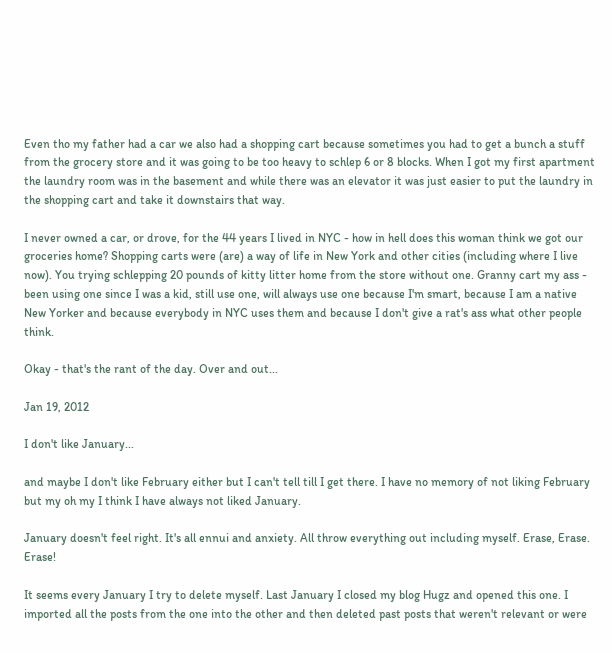Even tho my father had a car we also had a shopping cart because sometimes you had to get a bunch a stuff from the grocery store and it was going to be too heavy to schlep 6 or 8 blocks. When I got my first apartment the laundry room was in the basement and while there was an elevator it was just easier to put the laundry in the shopping cart and take it downstairs that way.

I never owned a car, or drove, for the 44 years I lived in NYC - how in hell does this woman think we got our groceries home? Shopping carts were (are) a way of life in New York and other cities (including where I live now). You trying schlepping 20 pounds of kitty litter home from the store without one. Granny cart my ass - been using one since I was a kid, still use one, will always use one because I'm smart, because I am a native New Yorker and because everybody in NYC uses them and because I don't give a rat's ass what other people think.

Okay - that's the rant of the day. Over and out...

Jan 19, 2012

I don't like January...

and maybe I don't like February either but I can't tell till I get there. I have no memory of not liking February but my oh my I think I have always not liked January.

January doesn't feel right. It's all ennui and anxiety. All throw everything out including myself. Erase, Erase. Erase!

It seems every January I try to delete myself. Last January I closed my blog Hugz and opened this one. I imported all the posts from the one into the other and then deleted past posts that weren't relevant or were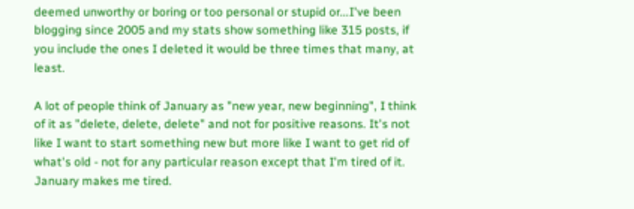deemed unworthy or boring or too personal or stupid or...I've been blogging since 2005 and my stats show something like 315 posts, if you include the ones I deleted it would be three times that many, at least.

A lot of people think of January as "new year, new beginning", I think of it as "delete, delete, delete" and not for positive reasons. It's not like I want to start something new but more like I want to get rid of what's old - not for any particular reason except that I'm tired of it. January makes me tired.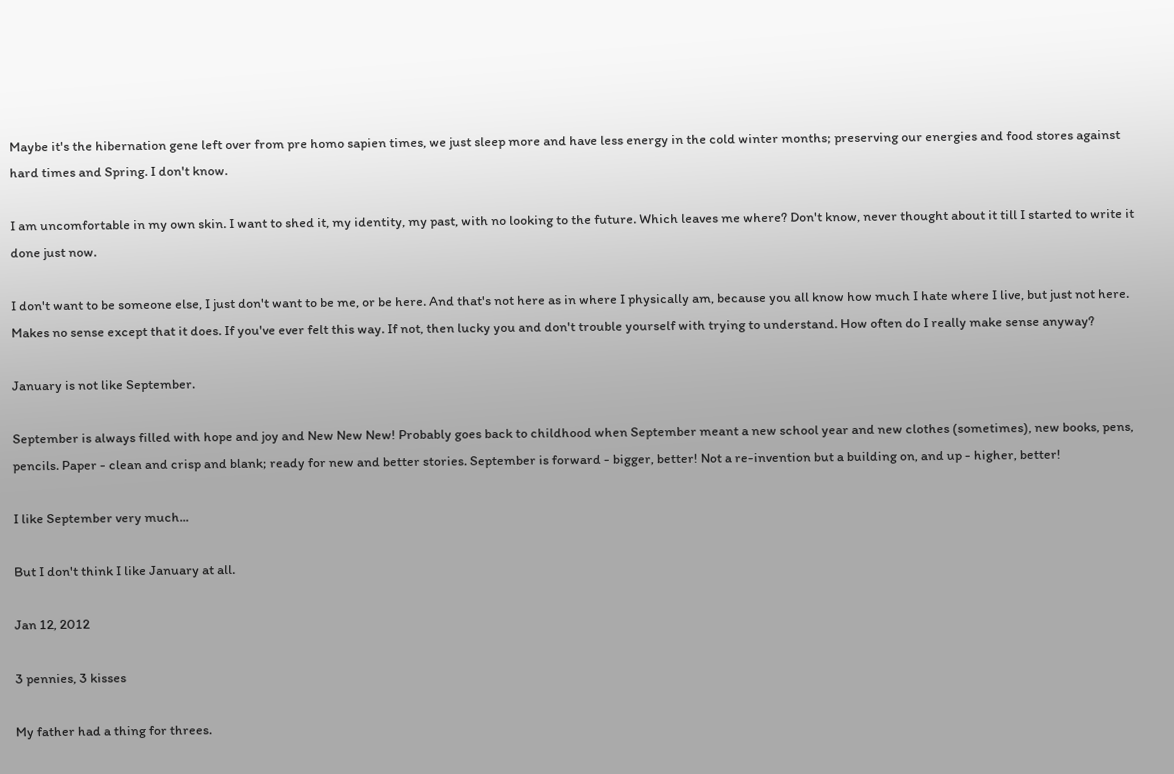Maybe it's the hibernation gene left over from pre homo sapien times, we just sleep more and have less energy in the cold winter months; preserving our energies and food stores against hard times and Spring. I don't know.

I am uncomfortable in my own skin. I want to shed it, my identity, my past, with no looking to the future. Which leaves me where? Don't know, never thought about it till I started to write it done just now.

I don't want to be someone else, I just don't want to be me, or be here. And that's not here as in where I physically am, because you all know how much I hate where I live, but just not here. Makes no sense except that it does. If you've ever felt this way. If not, then lucky you and don't trouble yourself with trying to understand. How often do I really make sense anyway?

January is not like September.

September is always filled with hope and joy and New New New! Probably goes back to childhood when September meant a new school year and new clothes (sometimes), new books, pens, pencils. Paper - clean and crisp and blank; ready for new and better stories. September is forward - bigger, better! Not a re-invention but a building on, and up - higher, better!

I like September very much...

But I don't think I like January at all.

Jan 12, 2012

3 pennies, 3 kisses

My father had a thing for threes.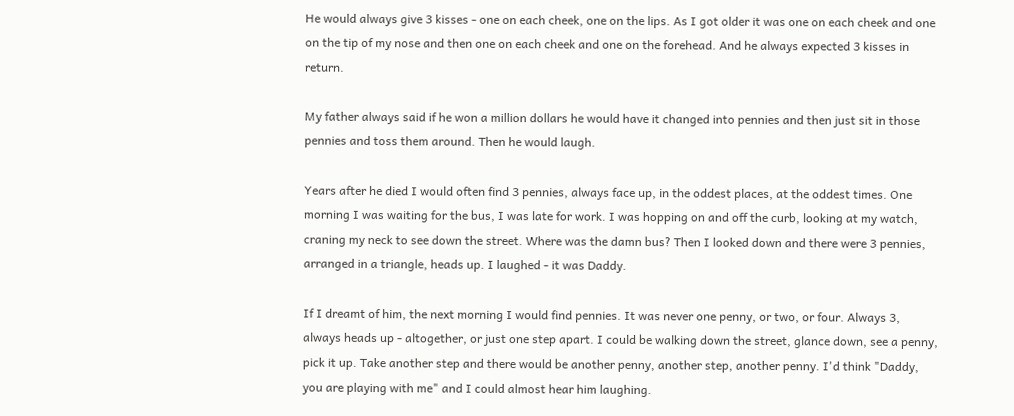He would always give 3 kisses - one on each cheek, one on the lips. As I got older it was one on each cheek and one on the tip of my nose and then one on each cheek and one on the forehead. And he always expected 3 kisses in return.

My father always said if he won a million dollars he would have it changed into pennies and then just sit in those pennies and toss them around. Then he would laugh.

Years after he died I would often find 3 pennies, always face up, in the oddest places, at the oddest times. One morning I was waiting for the bus, I was late for work. I was hopping on and off the curb, looking at my watch, craning my neck to see down the street. Where was the damn bus? Then I looked down and there were 3 pennies, arranged in a triangle, heads up. I laughed - it was Daddy.

If I dreamt of him, the next morning I would find pennies. It was never one penny, or two, or four. Always 3, always heads up - altogether, or just one step apart. I could be walking down the street, glance down, see a penny, pick it up. Take another step and there would be another penny, another step, another penny. I'd think "Daddy, you are playing with me" and I could almost hear him laughing.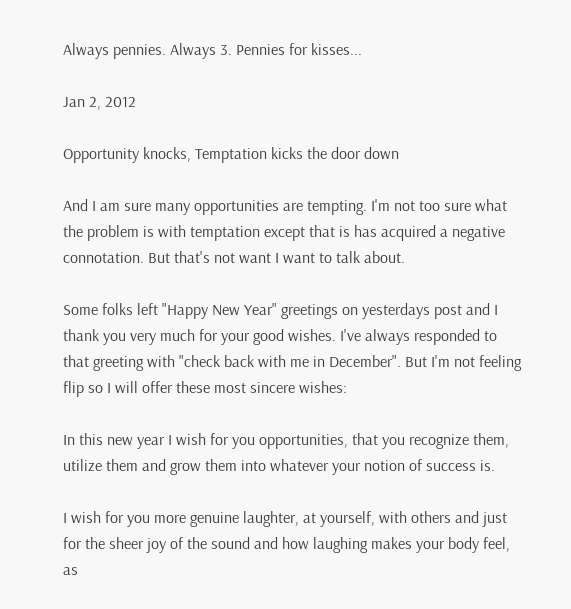Always pennies. Always 3. Pennies for kisses...

Jan 2, 2012

Opportunity knocks, Temptation kicks the door down

And I am sure many opportunities are tempting. I'm not too sure what the problem is with temptation except that is has acquired a negative connotation. But that's not want I want to talk about.

Some folks left "Happy New Year" greetings on yesterdays post and I thank you very much for your good wishes. I've always responded to that greeting with "check back with me in December". But I'm not feeling flip so I will offer these most sincere wishes:

In this new year I wish for you opportunities, that you recognize them, utilize them and grow them into whatever your notion of success is.

I wish for you more genuine laughter, at yourself, with others and just for the sheer joy of the sound and how laughing makes your body feel, as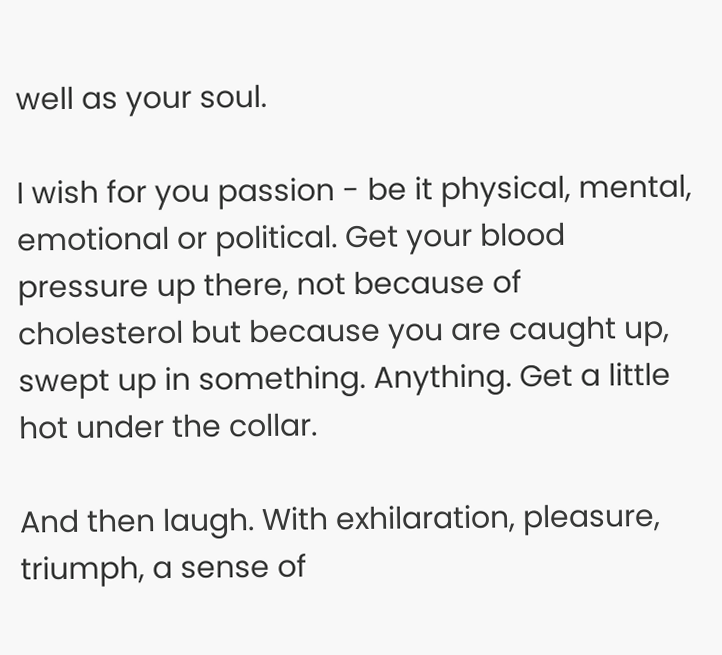well as your soul.

I wish for you passion - be it physical, mental, emotional or political. Get your blood pressure up there, not because of cholesterol but because you are caught up, swept up in something. Anything. Get a little hot under the collar.

And then laugh. With exhilaration, pleasure, triumph, a sense of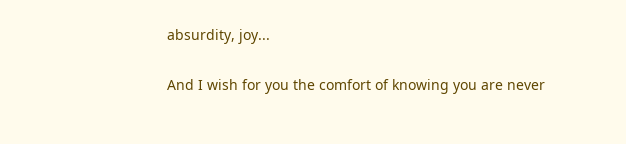absurdity, joy...

And I wish for you the comfort of knowing you are never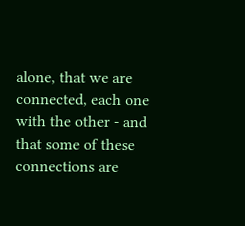alone, that we are connected, each one with the other - and that some of these connections are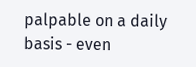palpable on a daily basis - even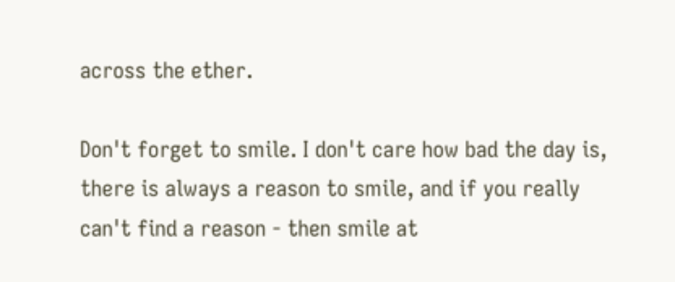across the ether.

Don't forget to smile. I don't care how bad the day is, there is always a reason to smile, and if you really can't find a reason - then smile at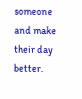someone and make their day better.